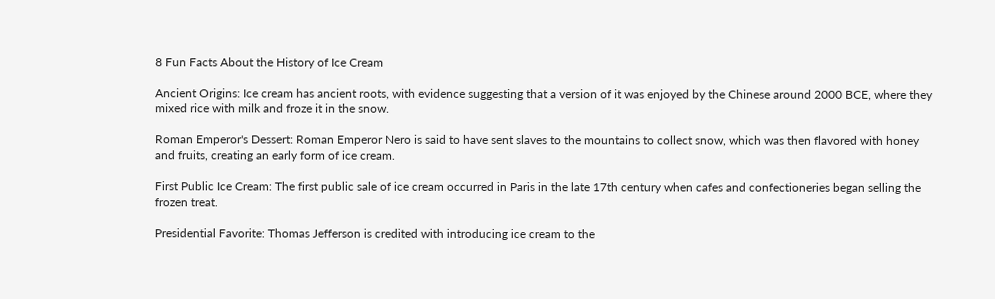8 Fun Facts About the History of Ice Cream

Ancient Origins: Ice cream has ancient roots, with evidence suggesting that a version of it was enjoyed by the Chinese around 2000 BCE, where they mixed rice with milk and froze it in the snow.

Roman Emperor's Dessert: Roman Emperor Nero is said to have sent slaves to the mountains to collect snow, which was then flavored with honey and fruits, creating an early form of ice cream.

First Public Ice Cream: The first public sale of ice cream occurred in Paris in the late 17th century when cafes and confectioneries began selling the frozen treat.

Presidential Favorite: Thomas Jefferson is credited with introducing ice cream to the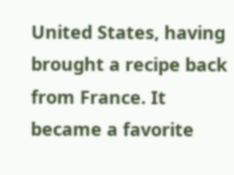United States, having brought a recipe back from France. It became a favorite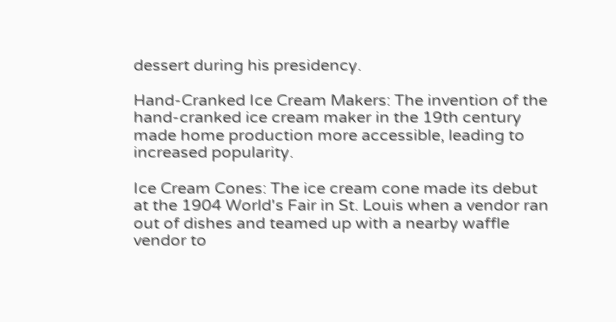dessert during his presidency.

Hand-Cranked Ice Cream Makers: The invention of the hand-cranked ice cream maker in the 19th century made home production more accessible, leading to increased popularity.

Ice Cream Cones: The ice cream cone made its debut at the 1904 World's Fair in St. Louis when a vendor ran out of dishes and teamed up with a nearby waffle vendor to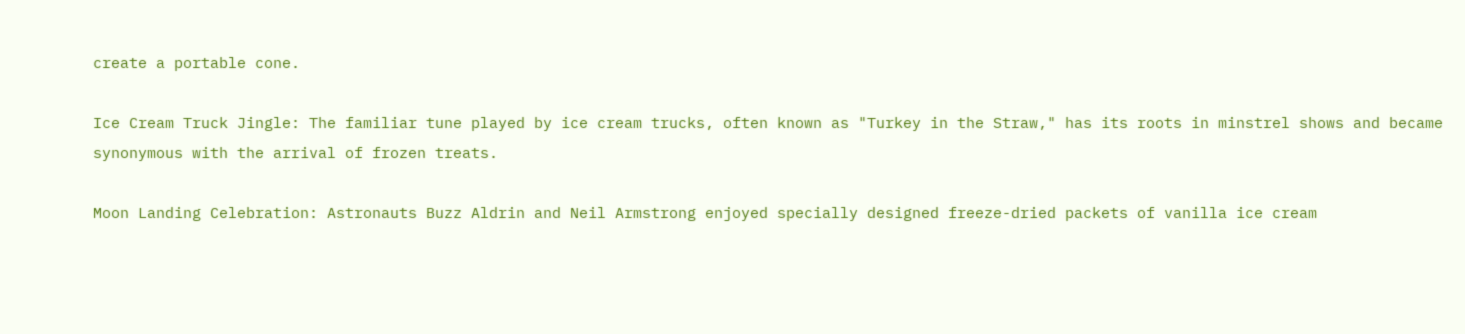create a portable cone.

Ice Cream Truck Jingle: The familiar tune played by ice cream trucks, often known as "Turkey in the Straw," has its roots in minstrel shows and became synonymous with the arrival of frozen treats.

Moon Landing Celebration: Astronauts Buzz Aldrin and Neil Armstrong enjoyed specially designed freeze-dried packets of vanilla ice cream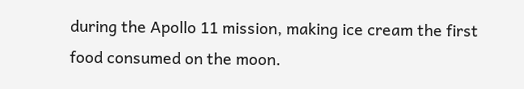during the Apollo 11 mission, making ice cream the first food consumed on the moon.